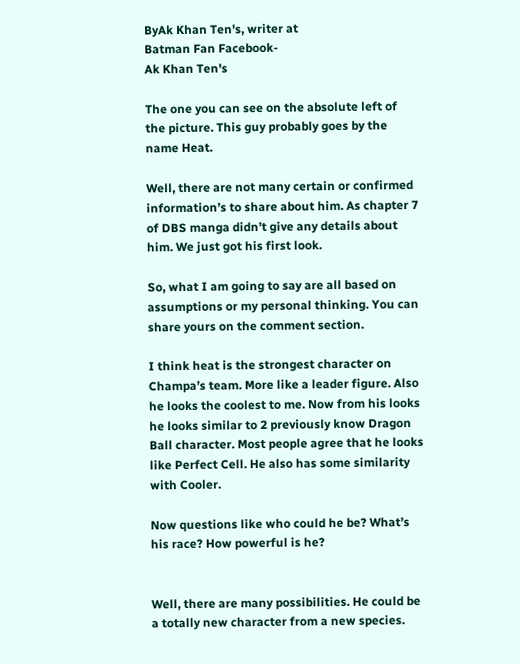ByAk Khan Ten's, writer at
Batman Fan Facebook-
Ak Khan Ten's

The one you can see on the absolute left of the picture. This guy probably goes by the name Heat.

Well, there are not many certain or confirmed information’s to share about him. As chapter 7 of DBS manga didn’t give any details about him. We just got his first look.

So, what I am going to say are all based on assumptions or my personal thinking. You can share yours on the comment section.

I think heat is the strongest character on Champa’s team. More like a leader figure. Also he looks the coolest to me. Now from his looks he looks similar to 2 previously know Dragon Ball character. Most people agree that he looks like Perfect Cell. He also has some similarity with Cooler.

Now questions like who could he be? What’s his race? How powerful is he?


Well, there are many possibilities. He could be a totally new character from a new species.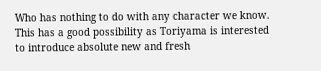Who has nothing to do with any character we know. This has a good possibility as Toriyama is interested to introduce absolute new and fresh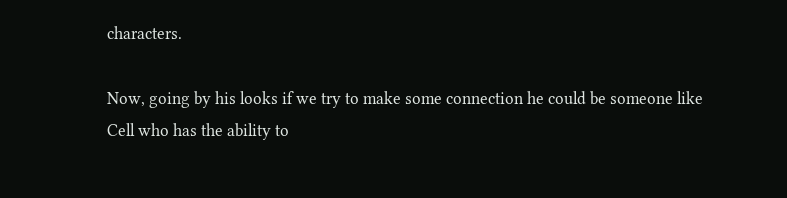characters.

Now, going by his looks if we try to make some connection he could be someone like Cell who has the ability to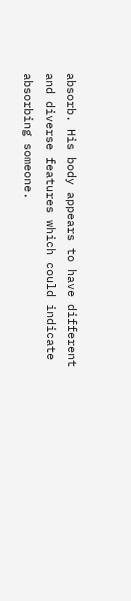absorb. His body appears to have different and diverse features which could indicate absorbing someone.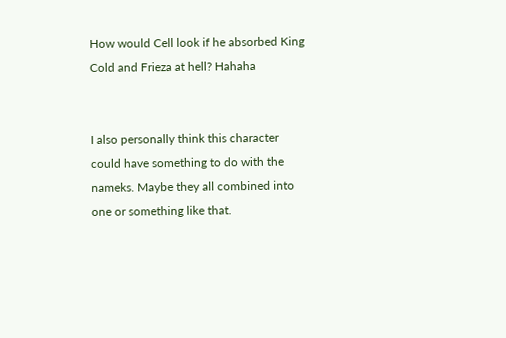How would Cell look if he absorbed King Cold and Frieza at hell? Hahaha


I also personally think this character could have something to do with the nameks. Maybe they all combined into one or something like that.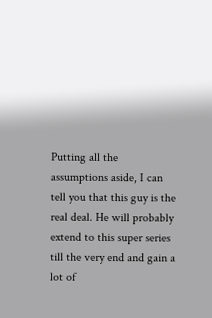Putting all the assumptions aside, I can tell you that this guy is the real deal. He will probably extend to this super series till the very end and gain a lot of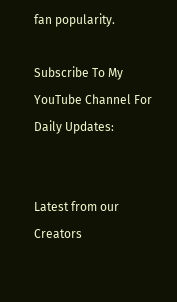fan popularity.

Subscribe To My YouTube Channel For Daily Updates:


Latest from our Creators